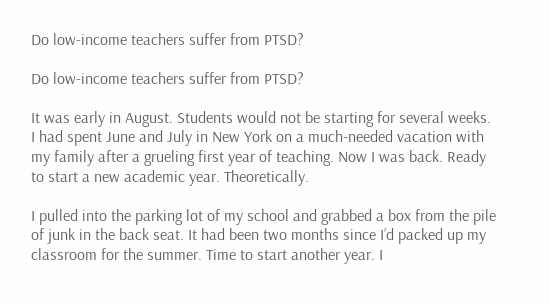Do low-income teachers suffer from PTSD?

Do low-income teachers suffer from PTSD?

It was early in August. Students would not be starting for several weeks. I had spent June and July in New York on a much-needed vacation with my family after a grueling first year of teaching. Now I was back. Ready to start a new academic year. Theoretically.

I pulled into the parking lot of my school and grabbed a box from the pile of junk in the back seat. It had been two months since I’d packed up my classroom for the summer. Time to start another year. I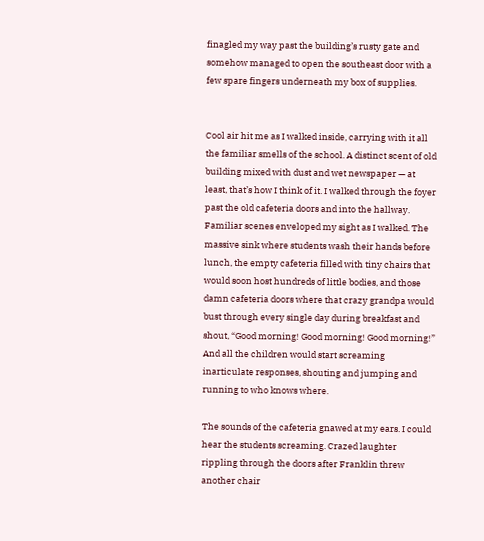finagled my way past the building’s rusty gate and somehow managed to open the southeast door with a few spare fingers underneath my box of supplies.


Cool air hit me as I walked inside, carrying with it all the familiar smells of the school. A distinct scent of old building mixed with dust and wet newspaper — at least, that’s how I think of it. I walked through the foyer past the old cafeteria doors and into the hallway. Familiar scenes enveloped my sight as I walked. The massive sink where students wash their hands before lunch, the empty cafeteria filled with tiny chairs that would soon host hundreds of little bodies, and those damn cafeteria doors where that crazy grandpa would bust through every single day during breakfast and shout, “Good morning! Good morning! Good morning!” And all the children would start screaming inarticulate responses, shouting and jumping and running to who knows where.

The sounds of the cafeteria gnawed at my ears. I could hear the students screaming. Crazed laughter rippling through the doors after Franklin threw another chair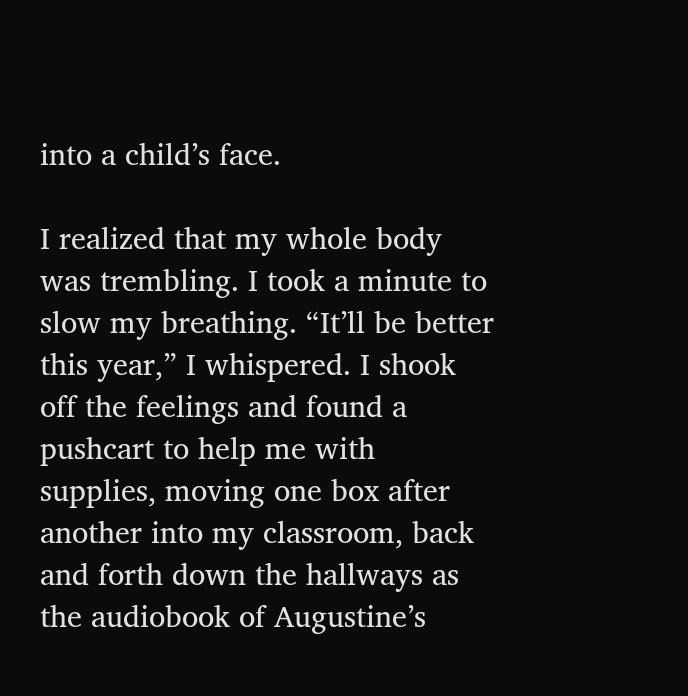into a child’s face.

I realized that my whole body was trembling. I took a minute to slow my breathing. “It’ll be better this year,” I whispered. I shook off the feelings and found a pushcart to help me with supplies, moving one box after another into my classroom, back and forth down the hallways as the audiobook of Augustine’s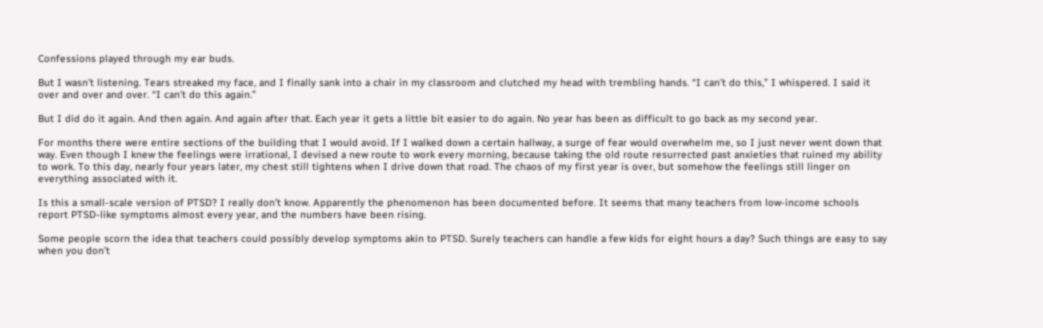Confessions played through my ear buds.

But I wasn’t listening. Tears streaked my face, and I finally sank into a chair in my classroom and clutched my head with trembling hands. “I can’t do this,” I whispered. I said it over and over and over. “I can’t do this again.”

But I did do it again. And then again. And again after that. Each year it gets a little bit easier to do again. No year has been as difficult to go back as my second year.

For months there were entire sections of the building that I would avoid. If I walked down a certain hallway, a surge of fear would overwhelm me, so I just never went down that way. Even though I knew the feelings were irrational, I devised a new route to work every morning, because taking the old route resurrected past anxieties that ruined my ability to work. To this day, nearly four years later, my chest still tightens when I drive down that road. The chaos of my first year is over, but somehow the feelings still linger on everything associated with it.

Is this a small-scale version of PTSD? I really don’t know. Apparently the phenomenon has been documented before. It seems that many teachers from low-income schools report PTSD-like symptoms almost every year, and the numbers have been rising.

Some people scorn the idea that teachers could possibly develop symptoms akin to PTSD. Surely teachers can handle a few kids for eight hours a day? Such things are easy to say when you don’t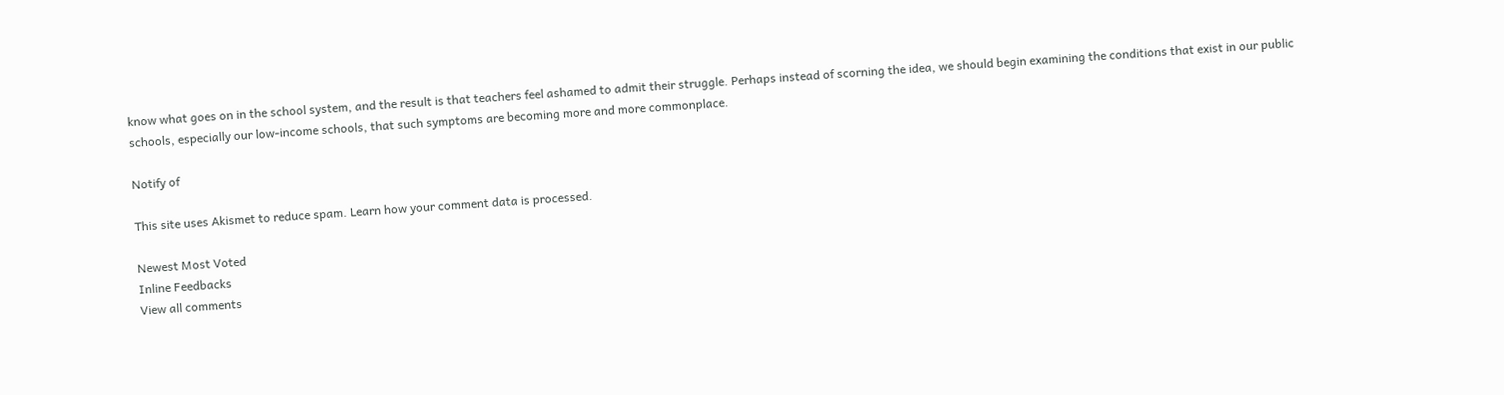know what goes on in the school system, and the result is that teachers feel ashamed to admit their struggle. Perhaps instead of scorning the idea, we should begin examining the conditions that exist in our public schools, especially our low-income schools, that such symptoms are becoming more and more commonplace.

Notify of

This site uses Akismet to reduce spam. Learn how your comment data is processed.

Newest Most Voted
Inline Feedbacks
View all comments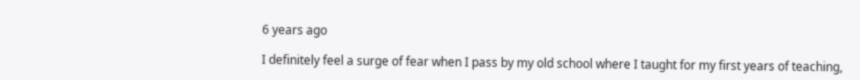6 years ago

I definitely feel a surge of fear when I pass by my old school where I taught for my first years of teaching,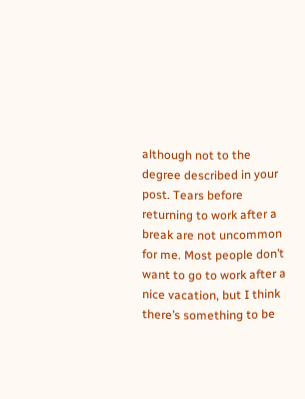although not to the degree described in your post. Tears before returning to work after a break are not uncommon for me. Most people don’t want to go to work after a nice vacation, but I think there’s something to be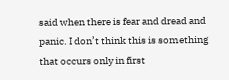said when there is fear and dread and panic. I don’t think this is something that occurs only in first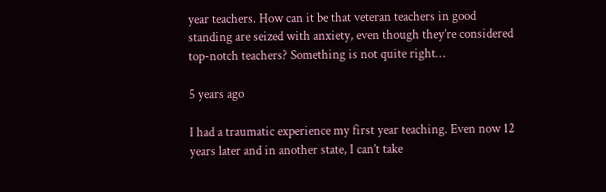year teachers. How can it be that veteran teachers in good standing are seized with anxiety, even though they’re considered top-notch teachers? Something is not quite right…

5 years ago

I had a traumatic experience my first year teaching. Even now 12 years later and in another state, I can’t take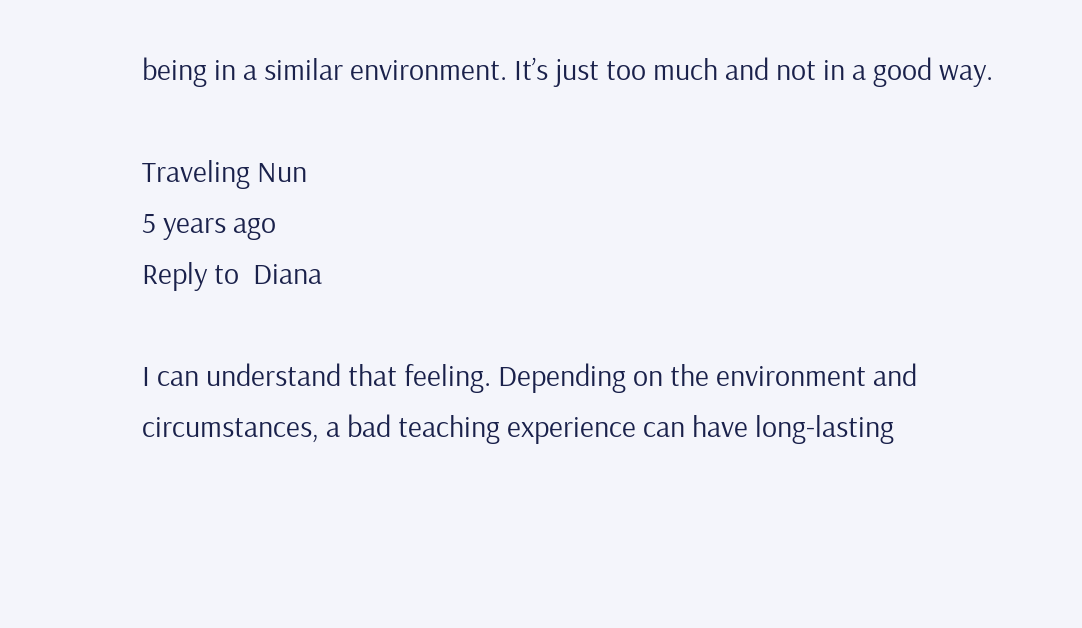being in a similar environment. It’s just too much and not in a good way.

Traveling Nun
5 years ago
Reply to  Diana

I can understand that feeling. Depending on the environment and circumstances, a bad teaching experience can have long-lasting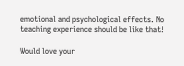emotional and psychological effects. No teaching experience should be like that!

Would love your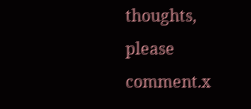thoughts, please comment.x